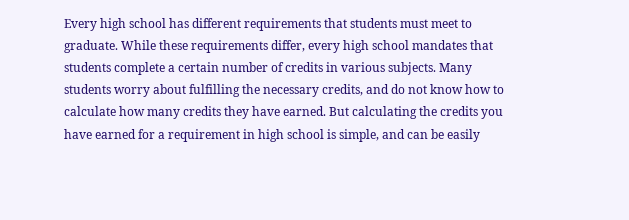Every high school has different requirements that students must meet to graduate. While these requirements differ, every high school mandates that students complete a certain number of credits in various subjects. Many students worry about fulfilling the necessary credits, and do not know how to calculate how many credits they have earned. But calculating the credits you have earned for a requirement in high school is simple, and can be easily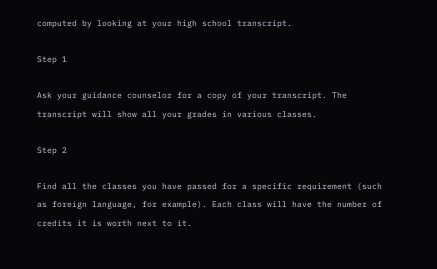computed by looking at your high school transcript.

Step 1

Ask your guidance counselor for a copy of your transcript. The transcript will show all your grades in various classes.

Step 2

Find all the classes you have passed for a specific requirement (such as foreign language, for example). Each class will have the number of credits it is worth next to it.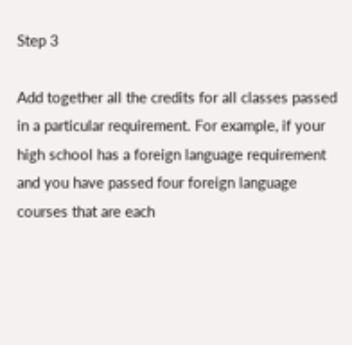Step 3

Add together all the credits for all classes passed in a particular requirement. For example, if your high school has a foreign language requirement and you have passed four foreign language courses that are each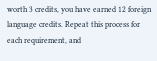worth 3 credits, you have earned 12 foreign language credits. Repeat this process for each requirement, and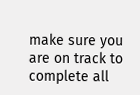make sure you are on track to complete all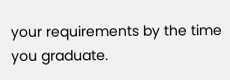your requirements by the time you graduate.